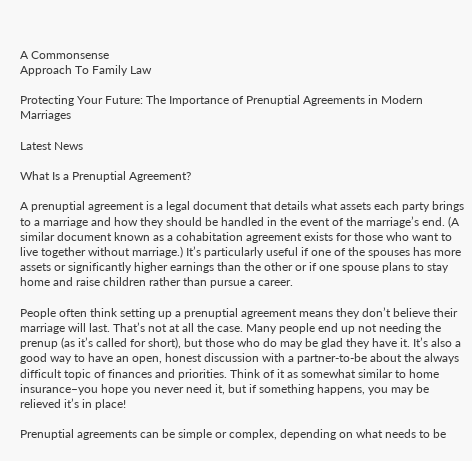A Commonsense
Approach To Family Law

Protecting Your Future: The Importance of Prenuptial Agreements in Modern Marriages

Latest News

What Is a Prenuptial Agreement?

A prenuptial agreement is a legal document that details what assets each party brings to a marriage and how they should be handled in the event of the marriage’s end. (A similar document known as a cohabitation agreement exists for those who want to live together without marriage.) It’s particularly useful if one of the spouses has more assets or significantly higher earnings than the other or if one spouse plans to stay home and raise children rather than pursue a career.

People often think setting up a prenuptial agreement means they don’t believe their marriage will last. That’s not at all the case. Many people end up not needing the prenup (as it’s called for short), but those who do may be glad they have it. It’s also a good way to have an open, honest discussion with a partner-to-be about the always difficult topic of finances and priorities. Think of it as somewhat similar to home insurance–you hope you never need it, but if something happens, you may be relieved it’s in place!

Prenuptial agreements can be simple or complex, depending on what needs to be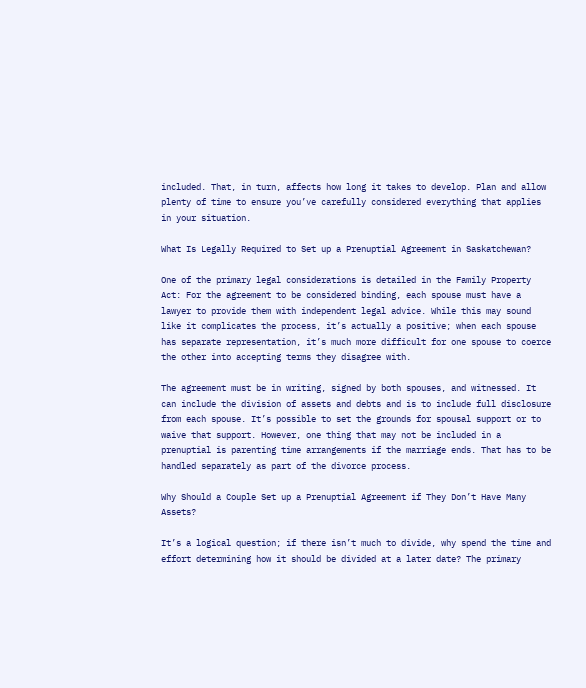included. That, in turn, affects how long it takes to develop. Plan and allow plenty of time to ensure you’ve carefully considered everything that applies in your situation.

What Is Legally Required to Set up a Prenuptial Agreement in Saskatchewan?

One of the primary legal considerations is detailed in the Family Property Act: For the agreement to be considered binding, each spouse must have a lawyer to provide them with independent legal advice. While this may sound like it complicates the process, it’s actually a positive; when each spouse has separate representation, it’s much more difficult for one spouse to coerce the other into accepting terms they disagree with.

The agreement must be in writing, signed by both spouses, and witnessed. It can include the division of assets and debts and is to include full disclosure from each spouse. It’s possible to set the grounds for spousal support or to waive that support. However, one thing that may not be included in a prenuptial is parenting time arrangements if the marriage ends. That has to be handled separately as part of the divorce process.

Why Should a Couple Set up a Prenuptial Agreement if They Don’t Have Many Assets?

It’s a logical question; if there isn’t much to divide, why spend the time and effort determining how it should be divided at a later date? The primary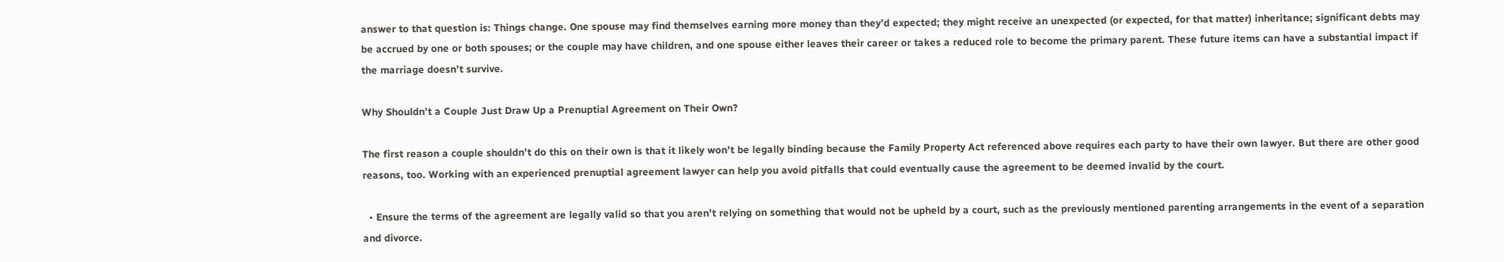answer to that question is: Things change. One spouse may find themselves earning more money than they’d expected; they might receive an unexpected (or expected, for that matter) inheritance; significant debts may be accrued by one or both spouses; or the couple may have children, and one spouse either leaves their career or takes a reduced role to become the primary parent. These future items can have a substantial impact if the marriage doesn’t survive.

Why Shouldn’t a Couple Just Draw Up a Prenuptial Agreement on Their Own?

The first reason a couple shouldn’t do this on their own is that it likely won’t be legally binding because the Family Property Act referenced above requires each party to have their own lawyer. But there are other good reasons, too. Working with an experienced prenuptial agreement lawyer can help you avoid pitfalls that could eventually cause the agreement to be deemed invalid by the court.

  • Ensure the terms of the agreement are legally valid so that you aren’t relying on something that would not be upheld by a court, such as the previously mentioned parenting arrangements in the event of a separation and divorce.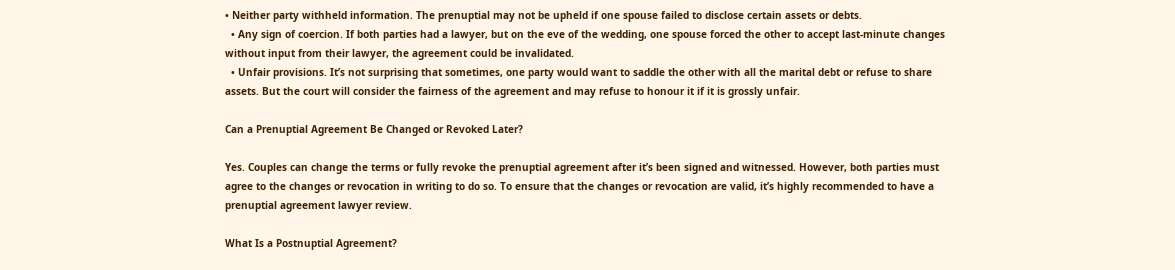• Neither party withheld information. The prenuptial may not be upheld if one spouse failed to disclose certain assets or debts.
  • Any sign of coercion. If both parties had a lawyer, but on the eve of the wedding, one spouse forced the other to accept last-minute changes without input from their lawyer, the agreement could be invalidated.
  • Unfair provisions. It’s not surprising that sometimes, one party would want to saddle the other with all the marital debt or refuse to share assets. But the court will consider the fairness of the agreement and may refuse to honour it if it is grossly unfair.

Can a Prenuptial Agreement Be Changed or Revoked Later?

Yes. Couples can change the terms or fully revoke the prenuptial agreement after it’s been signed and witnessed. However, both parties must agree to the changes or revocation in writing to do so. To ensure that the changes or revocation are valid, it’s highly recommended to have a prenuptial agreement lawyer review.

What Is a Postnuptial Agreement?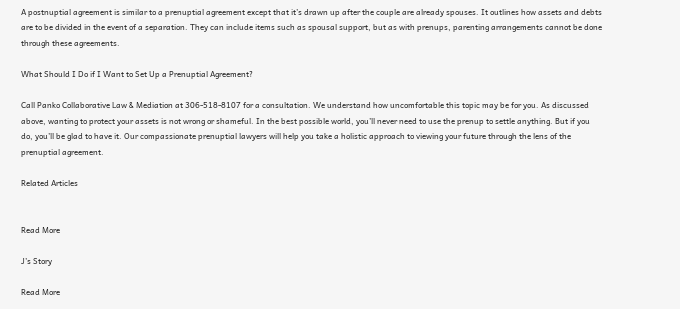A postnuptial agreement is similar to a prenuptial agreement except that it’s drawn up after the couple are already spouses. It outlines how assets and debts are to be divided in the event of a separation. They can include items such as spousal support, but as with prenups, parenting arrangements cannot be done through these agreements.

What Should I Do if I Want to Set Up a Prenuptial Agreement?

Call Panko Collaborative Law & Mediation at 306-518-8107 for a consultation. We understand how uncomfortable this topic may be for you. As discussed above, wanting to protect your assets is not wrong or shameful. In the best possible world, you’ll never need to use the prenup to settle anything. But if you do, you’ll be glad to have it. Our compassionate prenuptial lawyers will help you take a holistic approach to viewing your future through the lens of the prenuptial agreement.

Related Articles


Read More

J’s Story

Read More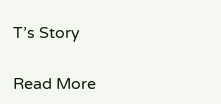T’s Story

Read More